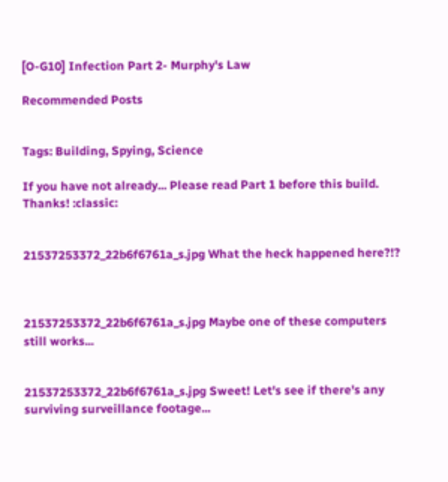[O-G10] Infection Part 2- Murphy's Law

Recommended Posts


Tags: Building, Spying, Science

If you have not already... Please read Part 1 before this build. Thanks! :classic:


21537253372_22b6f6761a_s.jpg What the heck happened here?!?



21537253372_22b6f6761a_s.jpg Maybe one of these computers still works...


21537253372_22b6f6761a_s.jpg Sweet! Let's see if there's any surviving surveillance footage...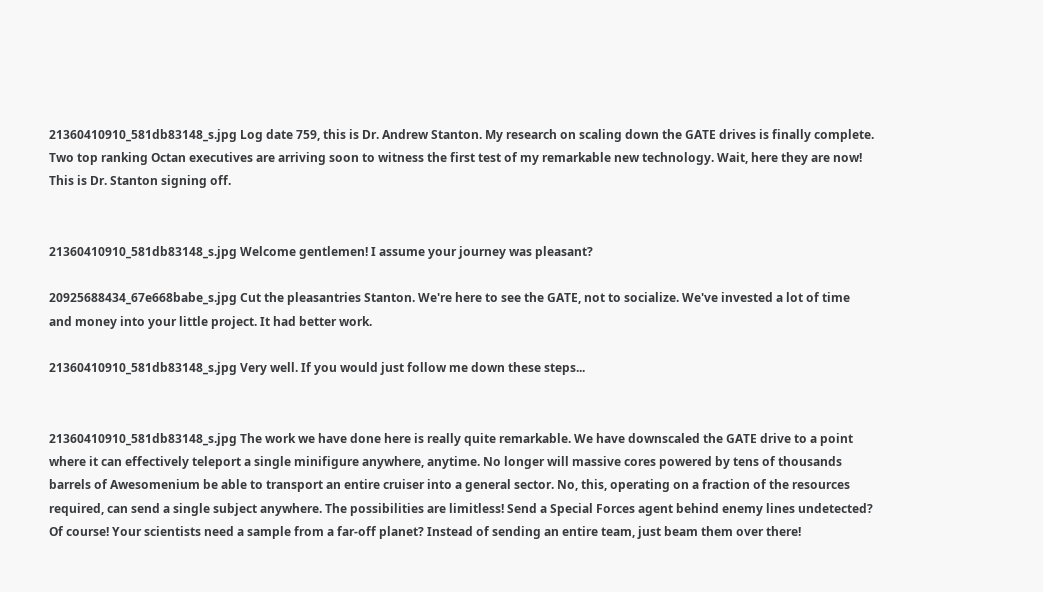21360410910_581db83148_s.jpg Log date 759, this is Dr. Andrew Stanton. My research on scaling down the GATE drives is finally complete. Two top ranking Octan executives are arriving soon to witness the first test of my remarkable new technology. Wait, here they are now! This is Dr. Stanton signing off.


21360410910_581db83148_s.jpg Welcome gentlemen! I assume your journey was pleasant?

20925688434_67e668babe_s.jpg Cut the pleasantries Stanton. We're here to see the GATE, not to socialize. We've invested a lot of time and money into your little project. It had better work.

21360410910_581db83148_s.jpg Very well. If you would just follow me down these steps...


21360410910_581db83148_s.jpg The work we have done here is really quite remarkable. We have downscaled the GATE drive to a point where it can effectively teleport a single minifigure anywhere, anytime. No longer will massive cores powered by tens of thousands barrels of Awesomenium be able to transport an entire cruiser into a general sector. No, this, operating on a fraction of the resources required, can send a single subject anywhere. The possibilities are limitless! Send a Special Forces agent behind enemy lines undetected? Of course! Your scientists need a sample from a far-off planet? Instead of sending an entire team, just beam them over there!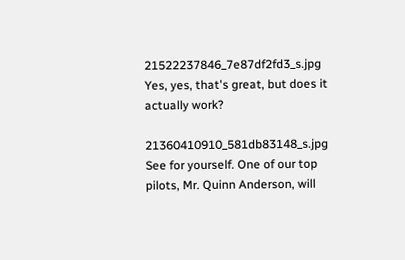21522237846_7e87df2fd3_s.jpg Yes, yes, that's great, but does it actually work?

21360410910_581db83148_s.jpg See for yourself. One of our top pilots, Mr. Quinn Anderson, will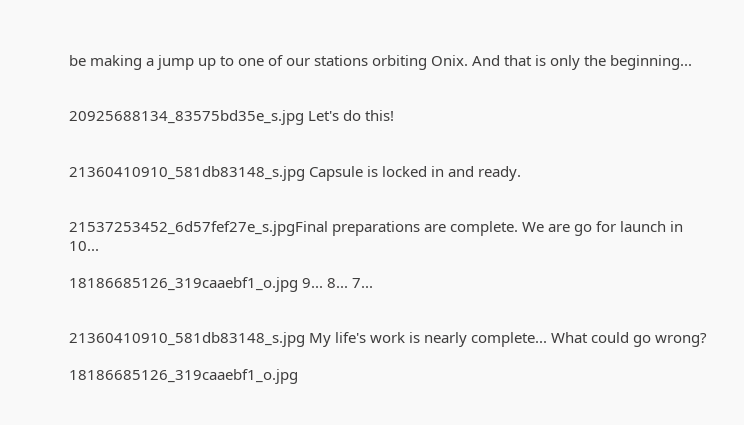be making a jump up to one of our stations orbiting Onix. And that is only the beginning...


20925688134_83575bd35e_s.jpg Let's do this!


21360410910_581db83148_s.jpg Capsule is locked in and ready.


21537253452_6d57fef27e_s.jpgFinal preparations are complete. We are go for launch in 10...

18186685126_319caaebf1_o.jpg 9... 8... 7...


21360410910_581db83148_s.jpg My life's work is nearly complete... What could go wrong?

18186685126_319caaebf1_o.jpg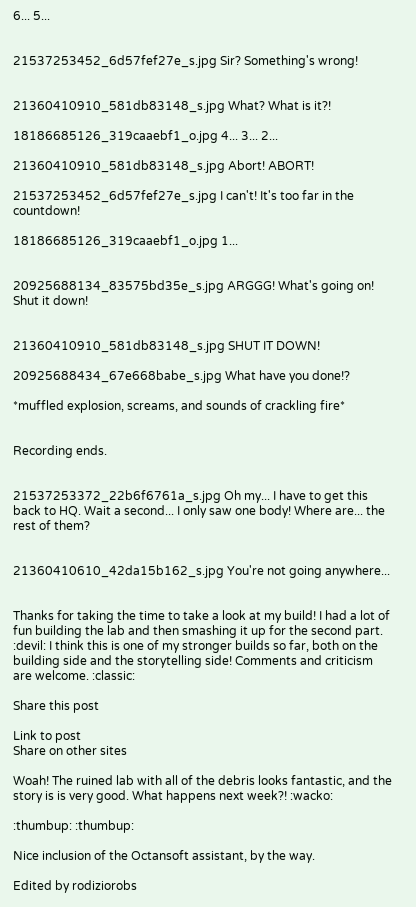6... 5...


21537253452_6d57fef27e_s.jpg Sir? Something's wrong!


21360410910_581db83148_s.jpg What? What is it?!

18186685126_319caaebf1_o.jpg 4... 3... 2...

21360410910_581db83148_s.jpg Abort! ABORT!

21537253452_6d57fef27e_s.jpg I can't! It's too far in the countdown!

18186685126_319caaebf1_o.jpg 1...


20925688134_83575bd35e_s.jpg ARGGG! What's going on! Shut it down!


21360410910_581db83148_s.jpg SHUT IT DOWN!

20925688434_67e668babe_s.jpg What have you done!?

*muffled explosion, screams, and sounds of crackling fire*


Recording ends.


21537253372_22b6f6761a_s.jpg Oh my... I have to get this back to HQ. Wait a second... I only saw one body! Where are... the rest of them?


21360410610_42da15b162_s.jpg You're not going anywhere...


Thanks for taking the time to take a look at my build! I had a lot of fun building the lab and then smashing it up for the second part. :devil: I think this is one of my stronger builds so far, both on the building side and the storytelling side! Comments and criticism are welcome. :classic:

Share this post

Link to post
Share on other sites

Woah! The ruined lab with all of the debris looks fantastic, and the story is is very good. What happens next week?! :wacko:

:thumbup: :thumbup:

Nice inclusion of the Octansoft assistant, by the way.

Edited by rodiziorobs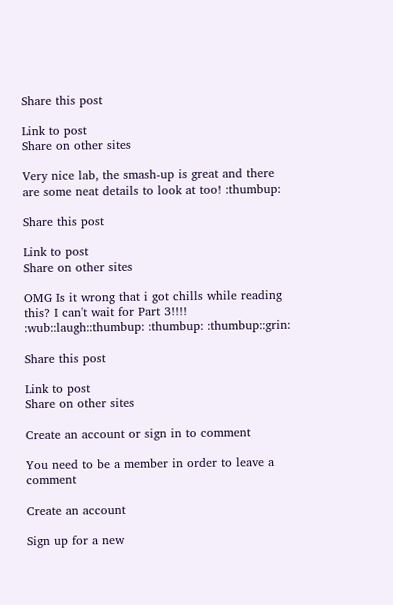Share this post

Link to post
Share on other sites

Very nice lab, the smash-up is great and there are some neat details to look at too! :thumbup:

Share this post

Link to post
Share on other sites

OMG Is it wrong that i got chills while reading this? I can't wait for Part 3!!!! :wub::laugh::thumbup: :thumbup: :thumbup::grin:

Share this post

Link to post
Share on other sites

Create an account or sign in to comment

You need to be a member in order to leave a comment

Create an account

Sign up for a new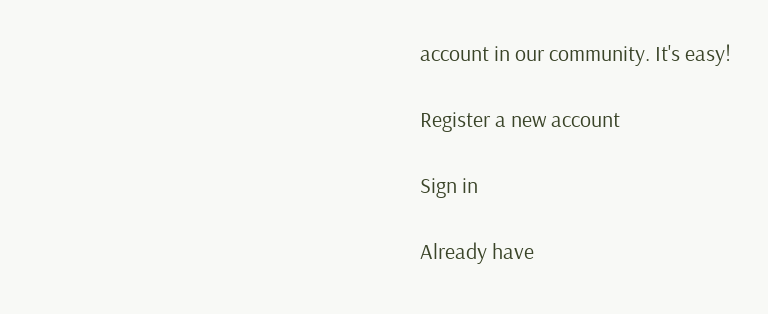account in our community. It's easy!

Register a new account

Sign in

Already have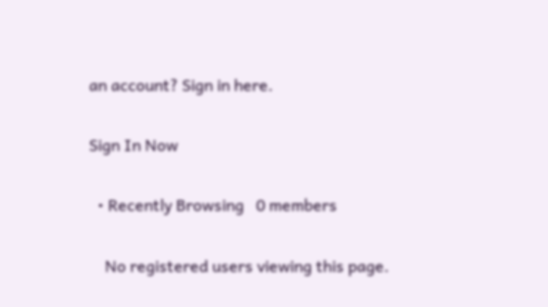an account? Sign in here.

Sign In Now

  • Recently Browsing   0 members

    No registered users viewing this page.